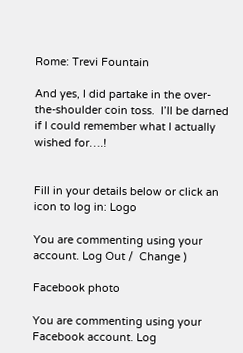Rome: Trevi Fountain

And yes, I did partake in the over-the-shoulder coin toss.  I’ll be darned if I could remember what I actually wished for….!


Fill in your details below or click an icon to log in: Logo

You are commenting using your account. Log Out /  Change )

Facebook photo

You are commenting using your Facebook account. Log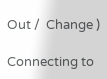Out /  Change )

Connecting to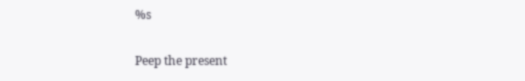%s

Peep the present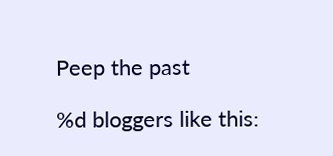Peep the past

%d bloggers like this: